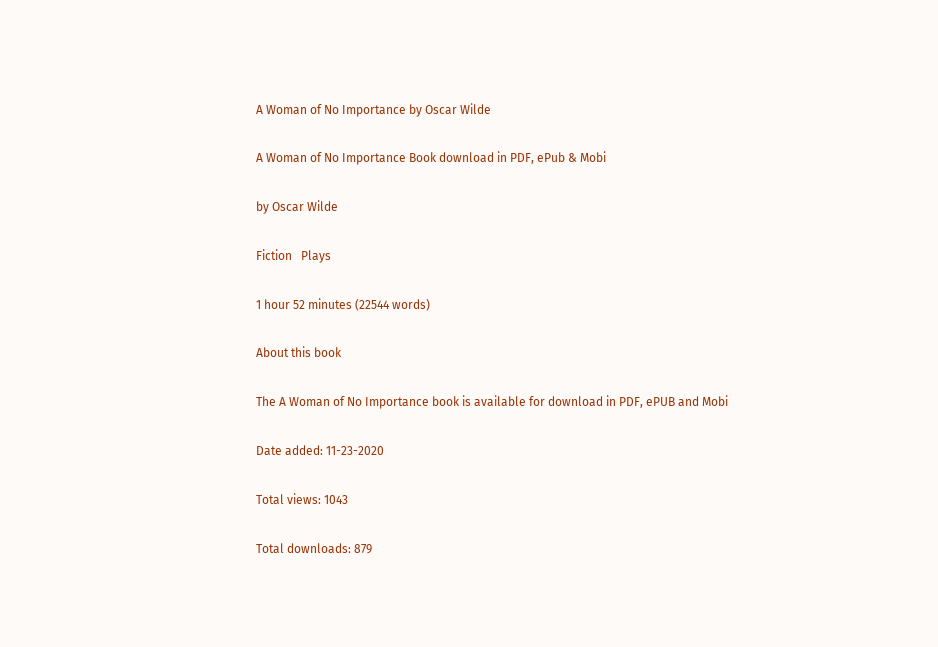A Woman of No Importance by Oscar Wilde

A Woman of No Importance Book download in PDF, ePub & Mobi

by Oscar Wilde

Fiction   Plays

1 hour 52 minutes (22544 words)

About this book

The A Woman of No Importance book is available for download in PDF, ePUB and Mobi

Date added: 11-23-2020

Total views: 1043

Total downloads: 879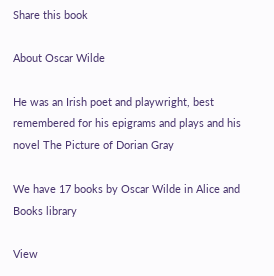Share this book

About Oscar Wilde

He was an Irish poet and playwright, best remembered for his epigrams and plays and his novel The Picture of Dorian Gray

We have 17 books by Oscar Wilde in Alice and Books library

View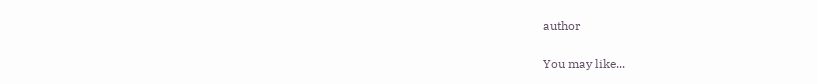author

You may like...